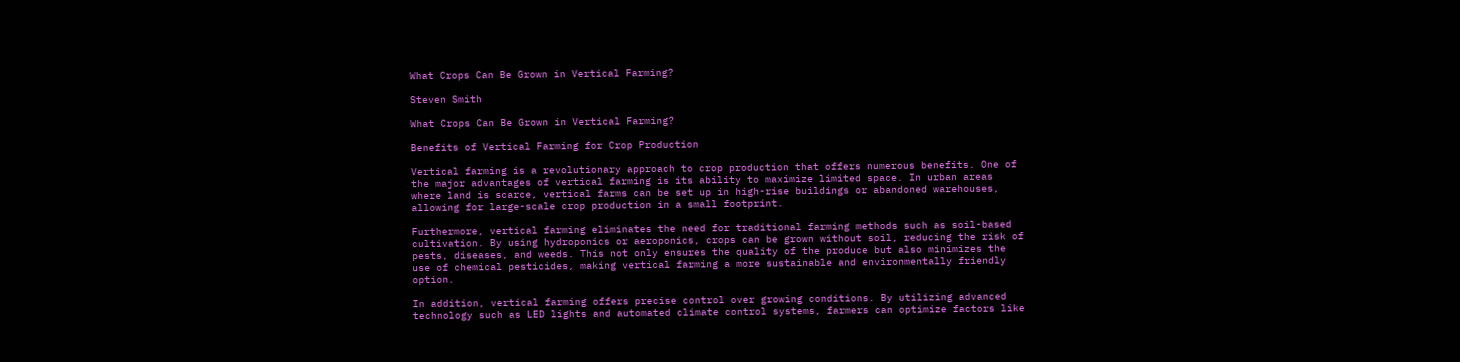What Crops Can Be Grown in Vertical Farming?

Steven Smith

What Crops Can Be Grown in Vertical Farming?

Benefits of Vertical Farming for Crop Production

Vertical farming is a revolutionary approach to crop production that offers numerous benefits. One of the major advantages of vertical farming is its ability to maximize limited space. In urban areas where land is scarce, vertical farms can be set up in high-rise buildings or abandoned warehouses, allowing for large-scale crop production in a small footprint.

Furthermore, vertical farming eliminates the need for traditional farming methods such as soil-based cultivation. By using hydroponics or aeroponics, crops can be grown without soil, reducing the risk of pests, diseases, and weeds. This not only ensures the quality of the produce but also minimizes the use of chemical pesticides, making vertical farming a more sustainable and environmentally friendly option.

In addition, vertical farming offers precise control over growing conditions. By utilizing advanced technology such as LED lights and automated climate control systems, farmers can optimize factors like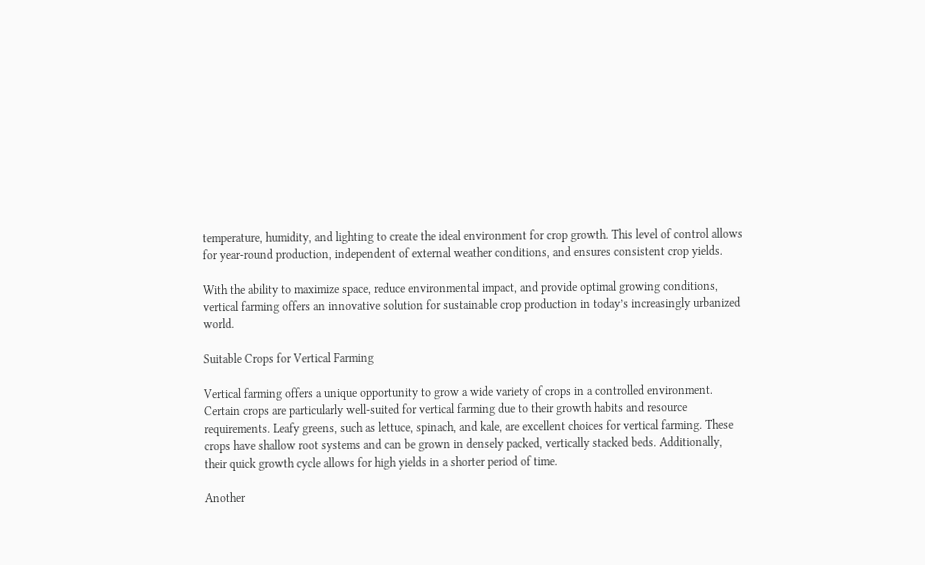temperature, humidity, and lighting to create the ideal environment for crop growth. This level of control allows for year-round production, independent of external weather conditions, and ensures consistent crop yields.

With the ability to maximize space, reduce environmental impact, and provide optimal growing conditions, vertical farming offers an innovative solution for sustainable crop production in today’s increasingly urbanized world.

Suitable Crops for Vertical Farming

Vertical farming offers a unique opportunity to grow a wide variety of crops in a controlled environment. Certain crops are particularly well-suited for vertical farming due to their growth habits and resource requirements. Leafy greens, such as lettuce, spinach, and kale, are excellent choices for vertical farming. These crops have shallow root systems and can be grown in densely packed, vertically stacked beds. Additionally, their quick growth cycle allows for high yields in a shorter period of time.

Another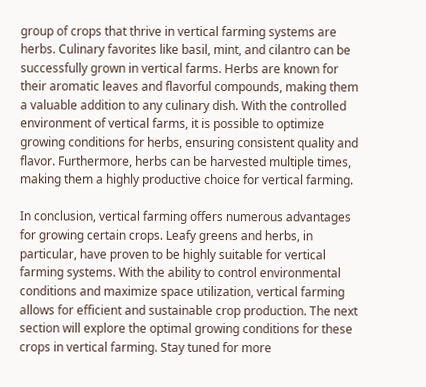group of crops that thrive in vertical farming systems are herbs. Culinary favorites like basil, mint, and cilantro can be successfully grown in vertical farms. Herbs are known for their aromatic leaves and flavorful compounds, making them a valuable addition to any culinary dish. With the controlled environment of vertical farms, it is possible to optimize growing conditions for herbs, ensuring consistent quality and flavor. Furthermore, herbs can be harvested multiple times, making them a highly productive choice for vertical farming.

In conclusion, vertical farming offers numerous advantages for growing certain crops. Leafy greens and herbs, in particular, have proven to be highly suitable for vertical farming systems. With the ability to control environmental conditions and maximize space utilization, vertical farming allows for efficient and sustainable crop production. The next section will explore the optimal growing conditions for these crops in vertical farming. Stay tuned for more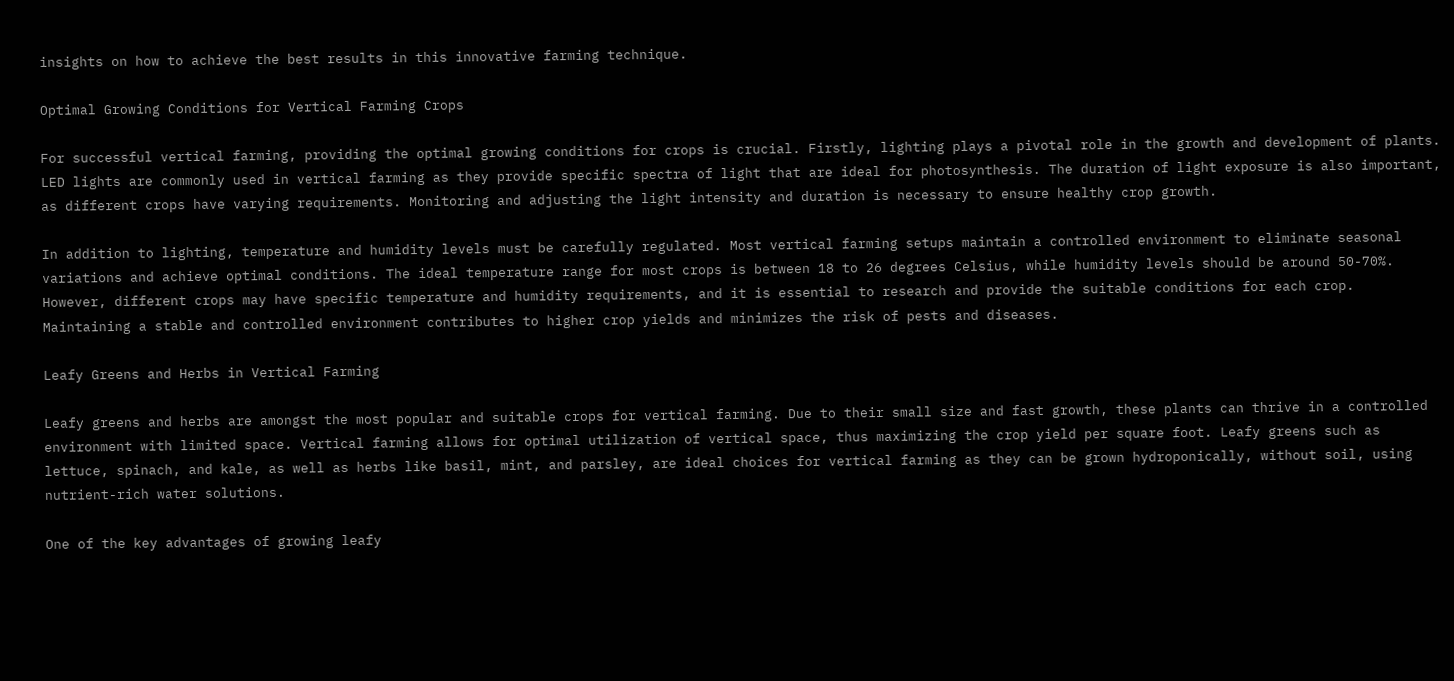insights on how to achieve the best results in this innovative farming technique.

Optimal Growing Conditions for Vertical Farming Crops

For successful vertical farming, providing the optimal growing conditions for crops is crucial. Firstly, lighting plays a pivotal role in the growth and development of plants. LED lights are commonly used in vertical farming as they provide specific spectra of light that are ideal for photosynthesis. The duration of light exposure is also important, as different crops have varying requirements. Monitoring and adjusting the light intensity and duration is necessary to ensure healthy crop growth.

In addition to lighting, temperature and humidity levels must be carefully regulated. Most vertical farming setups maintain a controlled environment to eliminate seasonal variations and achieve optimal conditions. The ideal temperature range for most crops is between 18 to 26 degrees Celsius, while humidity levels should be around 50-70%. However, different crops may have specific temperature and humidity requirements, and it is essential to research and provide the suitable conditions for each crop. Maintaining a stable and controlled environment contributes to higher crop yields and minimizes the risk of pests and diseases.

Leafy Greens and Herbs in Vertical Farming

Leafy greens and herbs are amongst the most popular and suitable crops for vertical farming. Due to their small size and fast growth, these plants can thrive in a controlled environment with limited space. Vertical farming allows for optimal utilization of vertical space, thus maximizing the crop yield per square foot. Leafy greens such as lettuce, spinach, and kale, as well as herbs like basil, mint, and parsley, are ideal choices for vertical farming as they can be grown hydroponically, without soil, using nutrient-rich water solutions.

One of the key advantages of growing leafy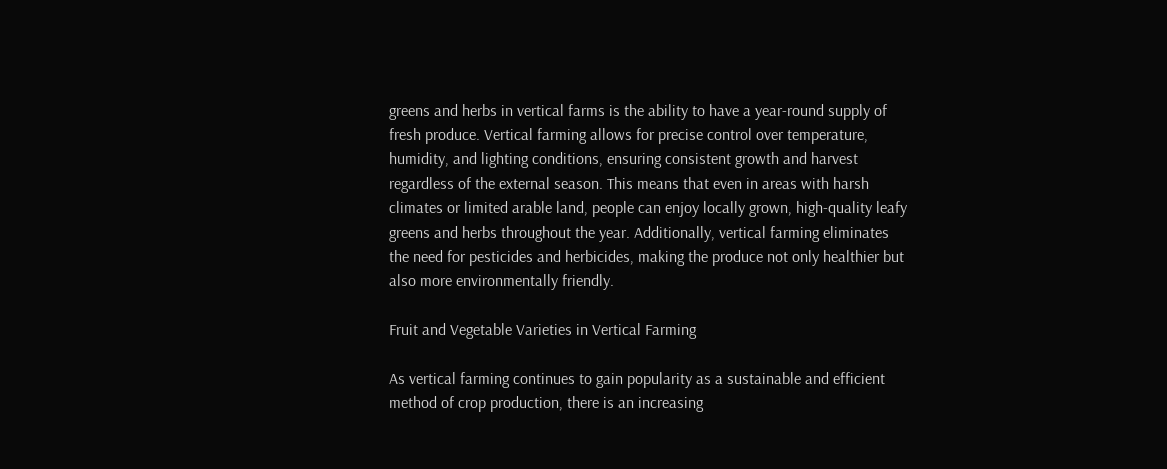greens and herbs in vertical farms is the ability to have a year-round supply of fresh produce. Vertical farming allows for precise control over temperature, humidity, and lighting conditions, ensuring consistent growth and harvest regardless of the external season. This means that even in areas with harsh climates or limited arable land, people can enjoy locally grown, high-quality leafy greens and herbs throughout the year. Additionally, vertical farming eliminates the need for pesticides and herbicides, making the produce not only healthier but also more environmentally friendly.

Fruit and Vegetable Varieties in Vertical Farming

As vertical farming continues to gain popularity as a sustainable and efficient method of crop production, there is an increasing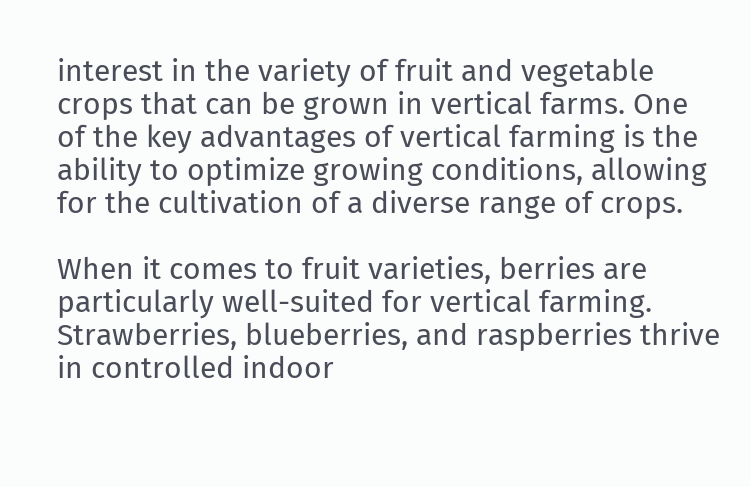interest in the variety of fruit and vegetable crops that can be grown in vertical farms. One of the key advantages of vertical farming is the ability to optimize growing conditions, allowing for the cultivation of a diverse range of crops.

When it comes to fruit varieties, berries are particularly well-suited for vertical farming. Strawberries, blueberries, and raspberries thrive in controlled indoor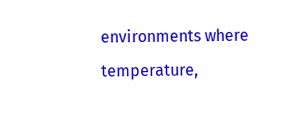environments where temperature,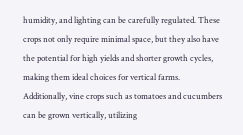humidity, and lighting can be carefully regulated. These crops not only require minimal space, but they also have the potential for high yields and shorter growth cycles, making them ideal choices for vertical farms. Additionally, vine crops such as tomatoes and cucumbers can be grown vertically, utilizing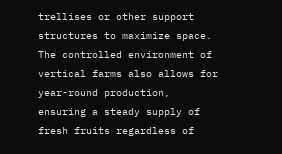trellises or other support structures to maximize space. The controlled environment of vertical farms also allows for year-round production, ensuring a steady supply of fresh fruits regardless of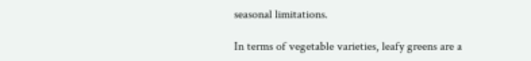seasonal limitations.

In terms of vegetable varieties, leafy greens are a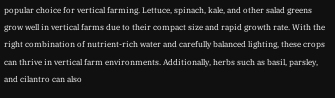popular choice for vertical farming. Lettuce, spinach, kale, and other salad greens grow well in vertical farms due to their compact size and rapid growth rate. With the right combination of nutrient-rich water and carefully balanced lighting, these crops can thrive in vertical farm environments. Additionally, herbs such as basil, parsley, and cilantro can also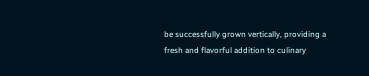be successfully grown vertically, providing a fresh and flavorful addition to culinary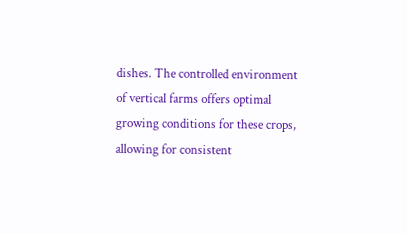dishes. The controlled environment of vertical farms offers optimal growing conditions for these crops, allowing for consistent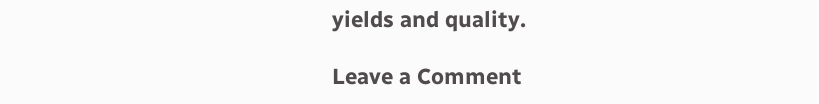yields and quality.

Leave a Comment